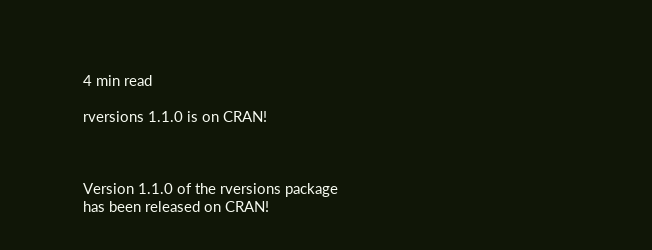4 min read

rversions 1.1.0 is on CRAN!



Version 1.1.0 of the rversions package has been released on CRAN!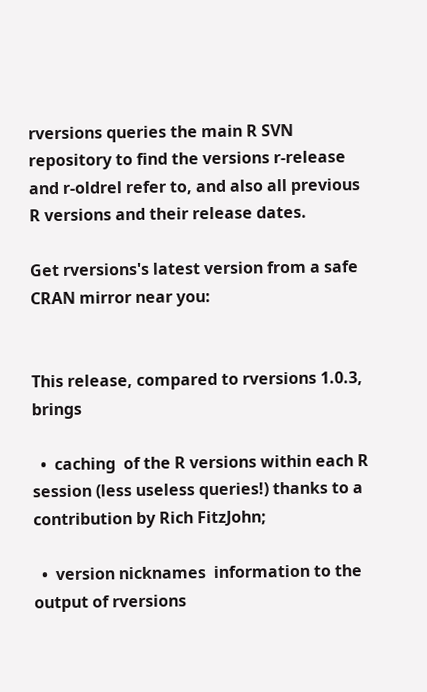rversions queries the main R SVN repository to find the versions r-release and r-oldrel refer to, and also all previous R versions and their release dates.

Get rversions's latest version from a safe CRAN mirror near you:


This release, compared to rversions 1.0.3, brings

  •  caching  of the R versions within each R session (less useless queries!) thanks to a contribution by Rich FitzJohn;

  •  version nicknames  information to the output of rversions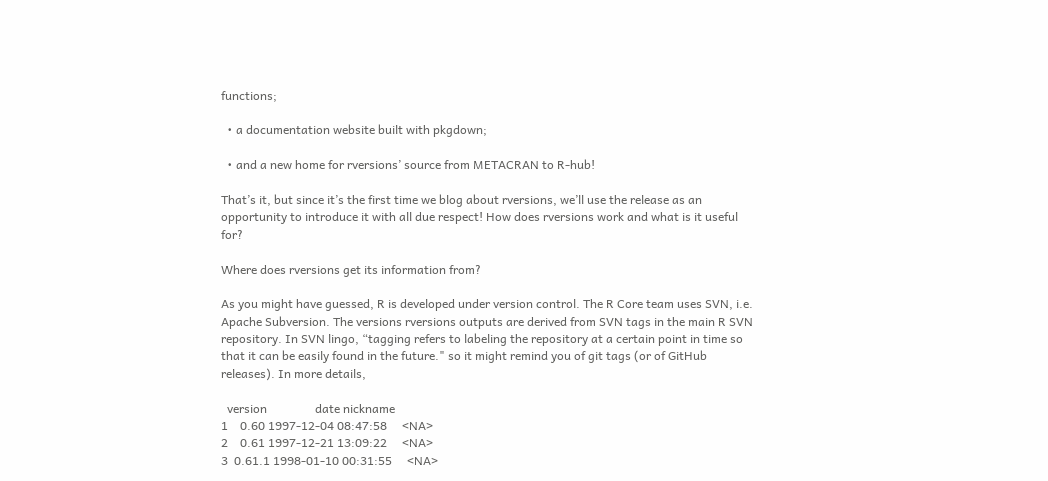functions;

  • a documentation website built with pkgdown;

  • and a new home for rversions’ source from METACRAN to R-hub!

That’s it, but since it’s the first time we blog about rversions, we’ll use the release as an opportunity to introduce it with all due respect! How does rversions work and what is it useful for?

Where does rversions get its information from?

As you might have guessed, R is developed under version control. The R Core team uses SVN, i.e. Apache Subversion. The versions rversions outputs are derived from SVN tags in the main R SVN repository. In SVN lingo, “tagging refers to labeling the repository at a certain point in time so that it can be easily found in the future." so it might remind you of git tags (or of GitHub releases). In more details,

  version                date nickname
1    0.60 1997-12-04 08:47:58     <NA>
2    0.61 1997-12-21 13:09:22     <NA>
3  0.61.1 1998-01-10 00:31:55     <NA>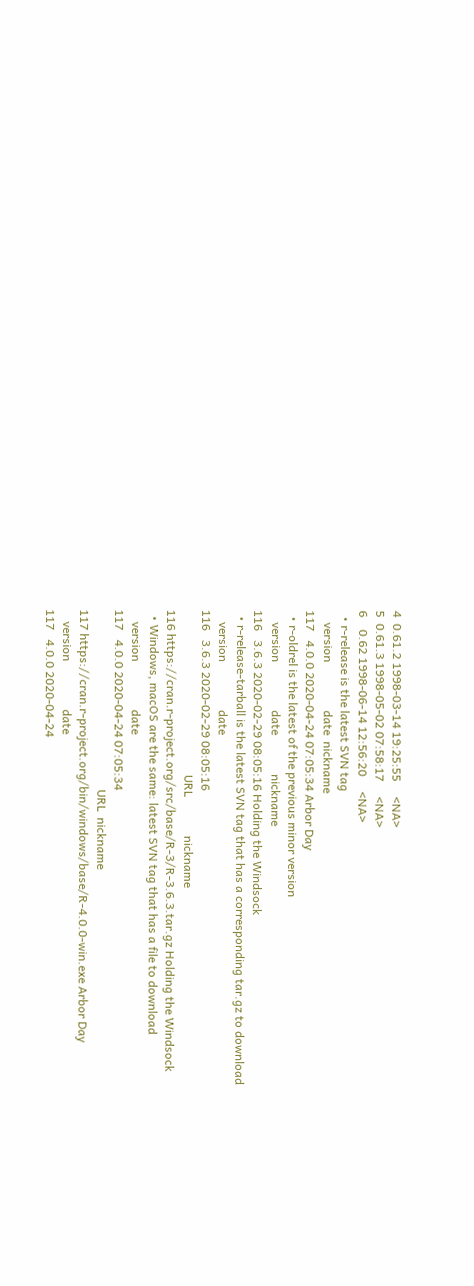4  0.61.2 1998-03-14 19:25:55     <NA>
5  0.61.3 1998-05-02 07:58:17     <NA>
6    0.62 1998-06-14 12:56:20     <NA>
  • r-release is the latest SVN tag
    version                date  nickname
117   4.0.0 2020-04-24 07:05:34 Arbor Day
  • r-oldrel is the latest of the previous minor version
    version                date             nickname
116   3.6.3 2020-02-29 08:05:16 Holding the Windsock
  • r-release-tarball is the latest SVN tag that has a corresponding tar.gz to download
    version                date
116   3.6.3 2020-02-29 08:05:16
                                                       URL             nickname
116 https://cran.r-project.org/src/base/R-3/R-3.6.3.tar.gz Holding the Windsock
  • Windows, macOS are the same: latest SVN tag that has a file to download
    version                date
117   4.0.0 2020-04-24 07:05:34
                                                            URL  nickname
117 https://cran.r-project.org/bin/windows/base/R-4.0.0-win.exe Arbor Day
    version                date
117   4.0.0 2020-04-24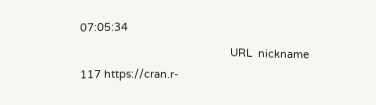07:05:34
                                                  URL  nickname
117 https://cran.r-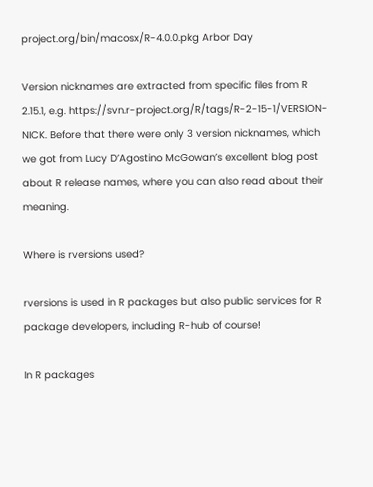project.org/bin/macosx/R-4.0.0.pkg Arbor Day

Version nicknames are extracted from specific files from R 2.15.1, e.g. https://svn.r-project.org/R/tags/R-2-15-1/VERSION-NICK. Before that there were only 3 version nicknames, which we got from Lucy D’Agostino McGowan’s excellent blog post about R release names, where you can also read about their meaning.

Where is rversions used?

rversions is used in R packages but also public services for R package developers, including R-hub of course!

In R packages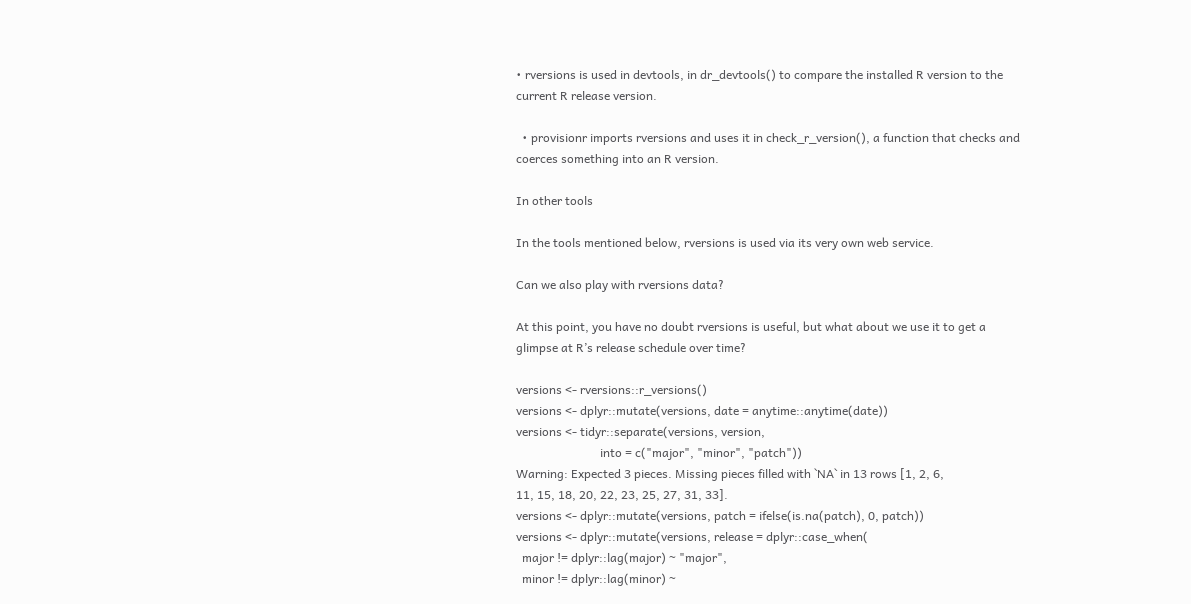• rversions is used in devtools, in dr_devtools() to compare the installed R version to the current R release version.

  • provisionr imports rversions and uses it in check_r_version(), a function that checks and coerces something into an R version.

In other tools

In the tools mentioned below, rversions is used via its very own web service.

Can we also play with rversions data?

At this point, you have no doubt rversions is useful, but what about we use it to get a glimpse at R’s release schedule over time?

versions <- rversions::r_versions()
versions <- dplyr::mutate(versions, date = anytime::anytime(date))
versions <- tidyr::separate(versions, version,
                            into = c("major", "minor", "patch"))
Warning: Expected 3 pieces. Missing pieces filled with `NA` in 13 rows [1, 2, 6,
11, 15, 18, 20, 22, 23, 25, 27, 31, 33].
versions <- dplyr::mutate(versions, patch = ifelse(is.na(patch), 0, patch))
versions <- dplyr::mutate(versions, release = dplyr::case_when(
  major != dplyr::lag(major) ~ "major",
  minor != dplyr::lag(minor) ~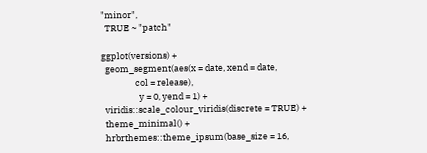"minor",
  TRUE ~ "patch"

ggplot(versions) +
  geom_segment(aes(x = date, xend = date,
                 col = release),
                   y = 0, yend = 1) +
  viridis::scale_colour_viridis(discrete = TRUE) +
  theme_minimal() +
  hrbrthemes::theme_ipsum(base_size = 16,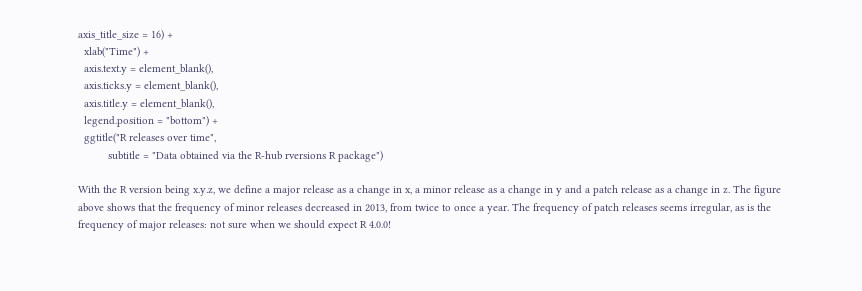axis_title_size = 16) +
  xlab("Time") +
  axis.text.y = element_blank(),
  axis.ticks.y = element_blank(),
  axis.title.y = element_blank(),
  legend.position = "bottom") +
  ggtitle("R releases over time",
          subtitle = "Data obtained via the R-hub rversions R package")

With the R version being x.y.z, we define a major release as a change in x, a minor release as a change in y and a patch release as a change in z. The figure above shows that the frequency of minor releases decreased in 2013, from twice to once a year. The frequency of patch releases seems irregular, as is the frequency of major releases: not sure when we should expect R 4.0.0!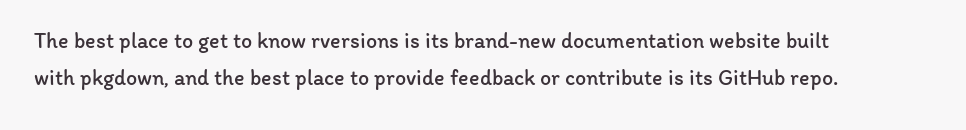The best place to get to know rversions is its brand-new documentation website built with pkgdown, and the best place to provide feedback or contribute is its GitHub repo.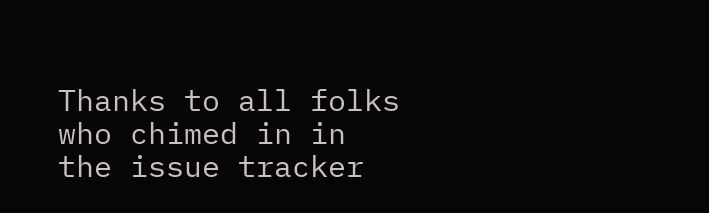Thanks to all folks who chimed in in the issue tracker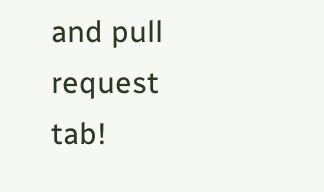and pull request tab!